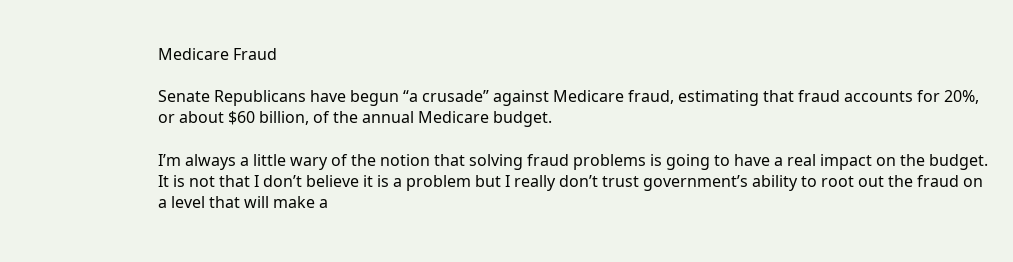Medicare Fraud

Senate Republicans have begun “a crusade” against Medicare fraud, estimating that fraud accounts for 20%, or about $60 billion, of the annual Medicare budget.

I’m always a little wary of the notion that solving fraud problems is going to have a real impact on the budget. It is not that I don’t believe it is a problem but I really don’t trust government’s ability to root out the fraud on a level that will make a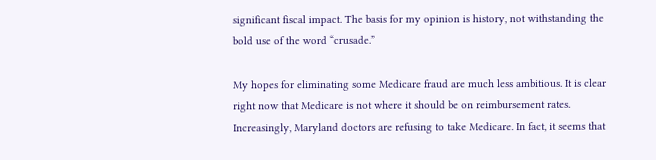significant fiscal impact. The basis for my opinion is history, not withstanding the bold use of the word “crusade.”

My hopes for eliminating some Medicare fraud are much less ambitious. It is clear right now that Medicare is not where it should be on reimbursement rates. Increasingly, Maryland doctors are refusing to take Medicare. In fact, it seems that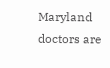Maryland doctors are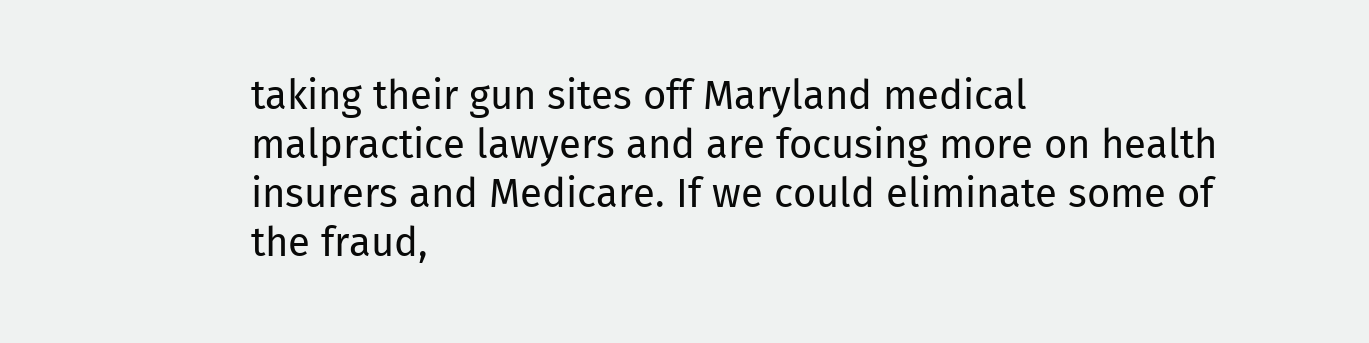taking their gun sites off Maryland medical malpractice lawyers and are focusing more on health insurers and Medicare. If we could eliminate some of the fraud,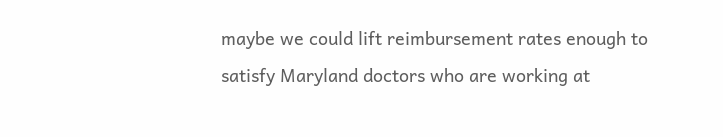maybe we could lift reimbursement rates enough to satisfy Maryland doctors who are working at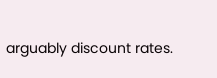arguably discount rates.